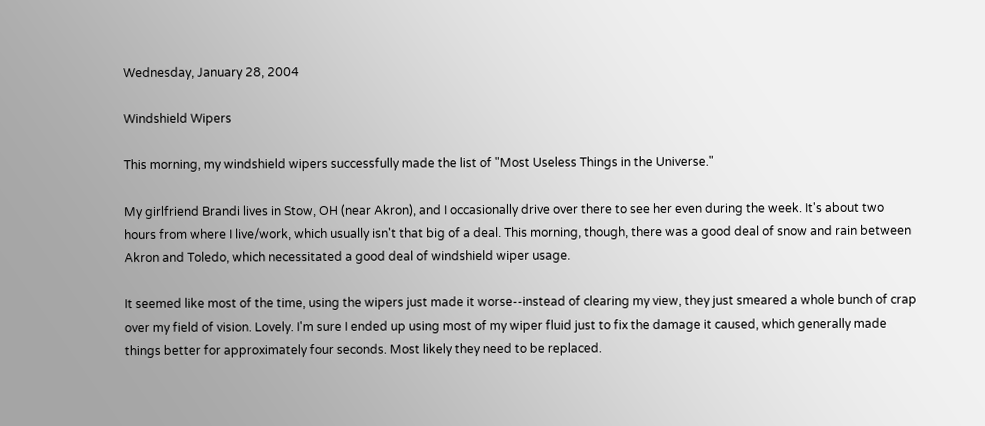Wednesday, January 28, 2004

Windshield Wipers

This morning, my windshield wipers successfully made the list of "Most Useless Things in the Universe."

My girlfriend Brandi lives in Stow, OH (near Akron), and I occasionally drive over there to see her even during the week. It's about two hours from where I live/work, which usually isn't that big of a deal. This morning, though, there was a good deal of snow and rain between Akron and Toledo, which necessitated a good deal of windshield wiper usage.

It seemed like most of the time, using the wipers just made it worse--instead of clearing my view, they just smeared a whole bunch of crap over my field of vision. Lovely. I'm sure I ended up using most of my wiper fluid just to fix the damage it caused, which generally made things better for approximately four seconds. Most likely they need to be replaced.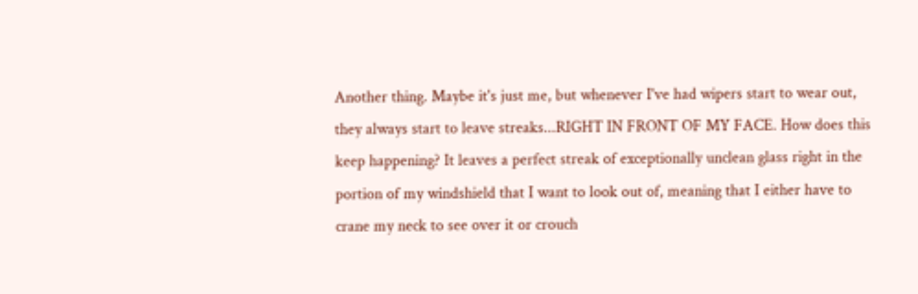Another thing. Maybe it's just me, but whenever I've had wipers start to wear out, they always start to leave streaks...RIGHT IN FRONT OF MY FACE. How does this keep happening? It leaves a perfect streak of exceptionally unclean glass right in the portion of my windshield that I want to look out of, meaning that I either have to crane my neck to see over it or crouch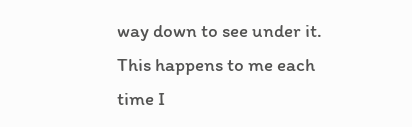way down to see under it. This happens to me each time I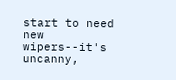start to need new wipers--it's uncanny,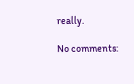really.

No comments: